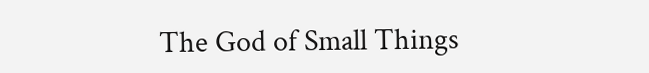The God of Small Things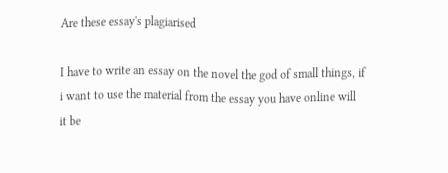Are these essay's plagiarised

I have to write an essay on the novel the god of small things, if i want to use the material from the essay you have online will it be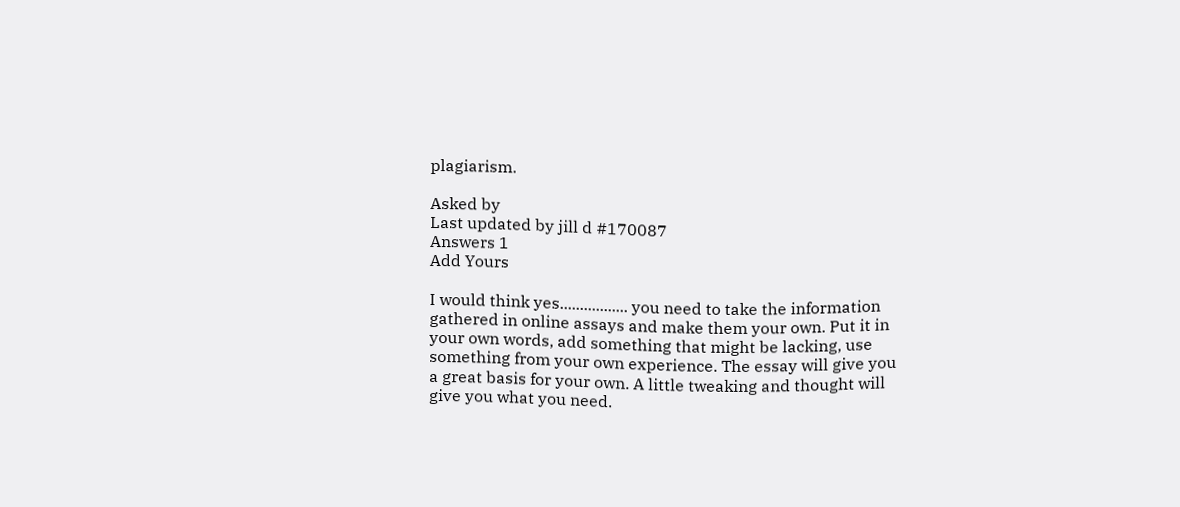plagiarism.

Asked by
Last updated by jill d #170087
Answers 1
Add Yours

I would think yes................. you need to take the information gathered in online assays and make them your own. Put it in your own words, add something that might be lacking, use something from your own experience. The essay will give you a great basis for your own. A little tweaking and thought will give you what you need.